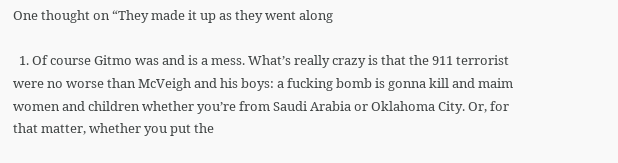One thought on “They made it up as they went along

  1. Of course Gitmo was and is a mess. What’s really crazy is that the 911 terrorist were no worse than McVeigh and his boys: a fucking bomb is gonna kill and maim women and children whether you’re from Saudi Arabia or Oklahoma City. Or, for that matter, whether you put the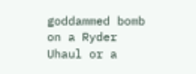goddammed bomb on a Ryder Uhaul or a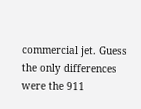commercial jet. Guess the only differences were the 911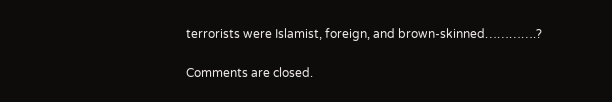terrorists were Islamist, foreign, and brown-skinned………….?

Comments are closed.